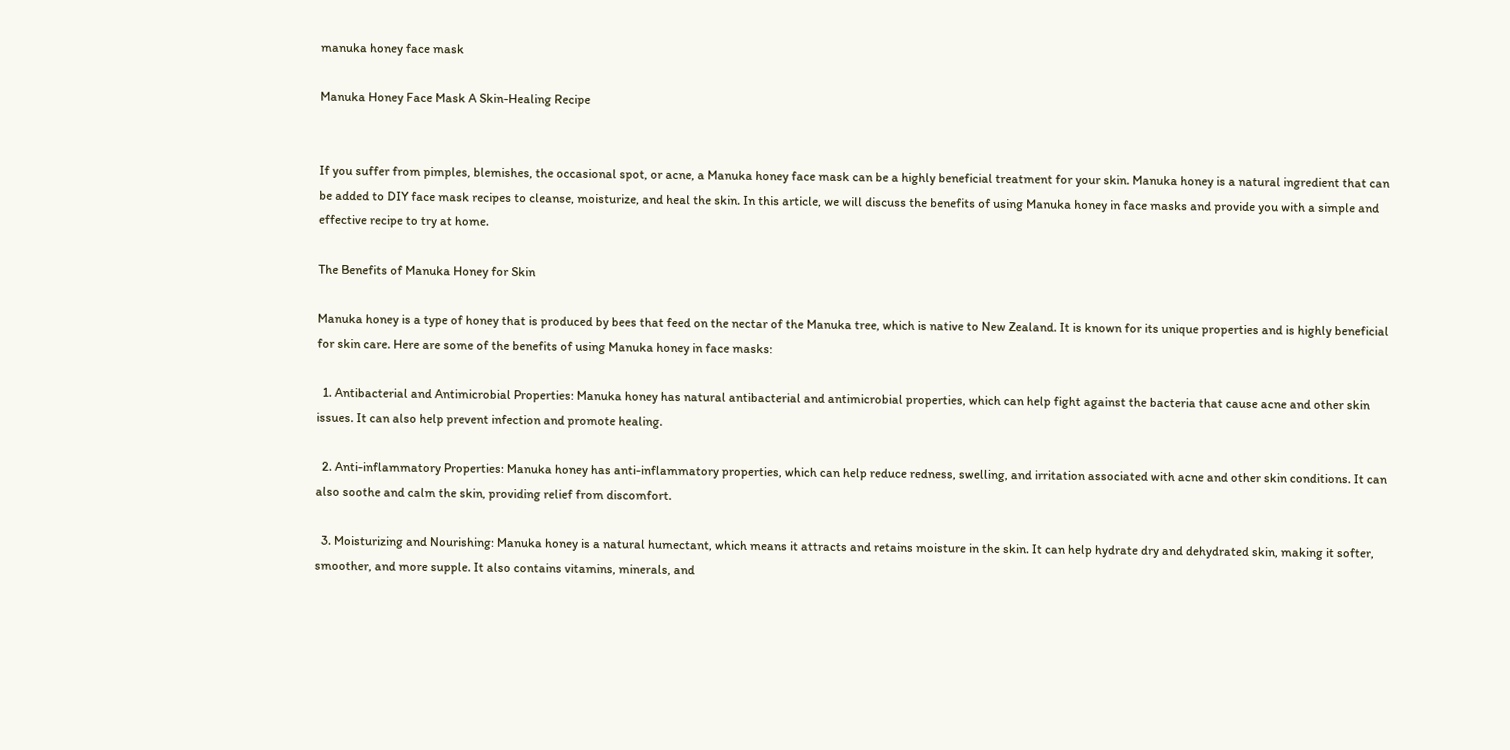manuka honey face mask

Manuka Honey Face Mask A Skin-Healing Recipe


If you suffer from pimples, blemishes, the occasional spot, or acne, a Manuka honey face mask can be a highly beneficial treatment for your skin. Manuka honey is a natural ingredient that can be added to DIY face mask recipes to cleanse, moisturize, and heal the skin. In this article, we will discuss the benefits of using Manuka honey in face masks and provide you with a simple and effective recipe to try at home.

The Benefits of Manuka Honey for Skin

Manuka honey is a type of honey that is produced by bees that feed on the nectar of the Manuka tree, which is native to New Zealand. It is known for its unique properties and is highly beneficial for skin care. Here are some of the benefits of using Manuka honey in face masks:

  1. Antibacterial and Antimicrobial Properties: Manuka honey has natural antibacterial and antimicrobial properties, which can help fight against the bacteria that cause acne and other skin issues. It can also help prevent infection and promote healing.

  2. Anti-inflammatory Properties: Manuka honey has anti-inflammatory properties, which can help reduce redness, swelling, and irritation associated with acne and other skin conditions. It can also soothe and calm the skin, providing relief from discomfort.

  3. Moisturizing and Nourishing: Manuka honey is a natural humectant, which means it attracts and retains moisture in the skin. It can help hydrate dry and dehydrated skin, making it softer, smoother, and more supple. It also contains vitamins, minerals, and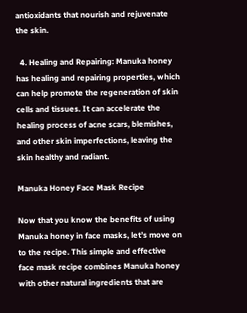antioxidants that nourish and rejuvenate the skin.

  4. Healing and Repairing: Manuka honey has healing and repairing properties, which can help promote the regeneration of skin cells and tissues. It can accelerate the healing process of acne scars, blemishes, and other skin imperfections, leaving the skin healthy and radiant.

Manuka Honey Face Mask Recipe

Now that you know the benefits of using Manuka honey in face masks, let’s move on to the recipe. This simple and effective face mask recipe combines Manuka honey with other natural ingredients that are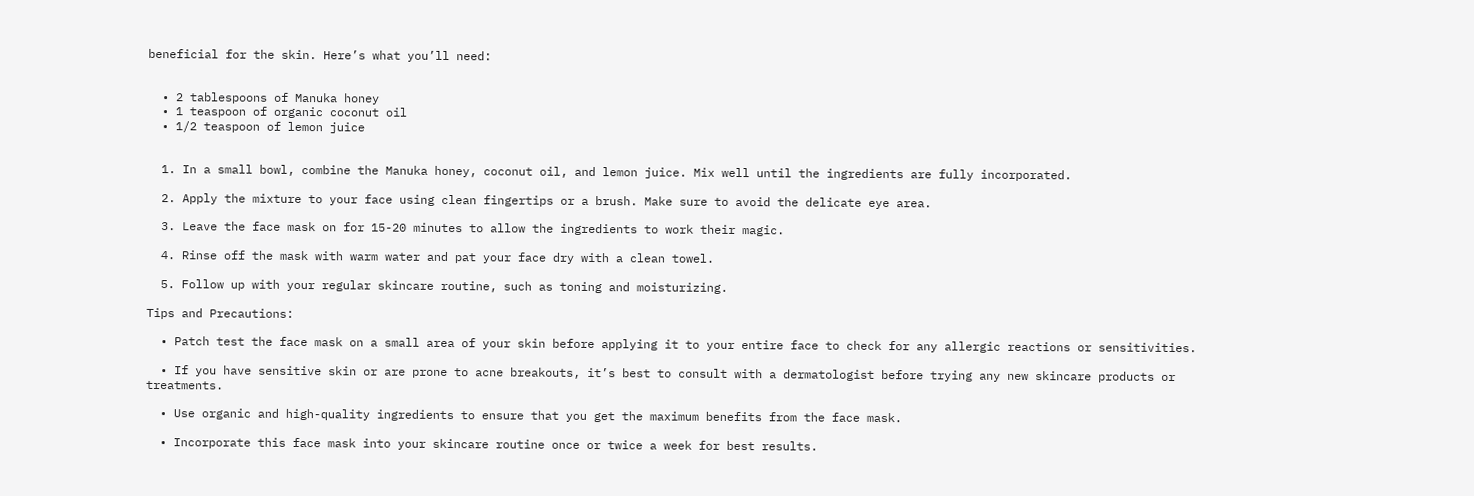beneficial for the skin. Here’s what you’ll need:


  • 2 tablespoons of Manuka honey
  • 1 teaspoon of organic coconut oil
  • 1/2 teaspoon of lemon juice


  1. In a small bowl, combine the Manuka honey, coconut oil, and lemon juice. Mix well until the ingredients are fully incorporated.

  2. Apply the mixture to your face using clean fingertips or a brush. Make sure to avoid the delicate eye area.

  3. Leave the face mask on for 15-20 minutes to allow the ingredients to work their magic.

  4. Rinse off the mask with warm water and pat your face dry with a clean towel.

  5. Follow up with your regular skincare routine, such as toning and moisturizing.

Tips and Precautions:

  • Patch test the face mask on a small area of your skin before applying it to your entire face to check for any allergic reactions or sensitivities.

  • If you have sensitive skin or are prone to acne breakouts, it’s best to consult with a dermatologist before trying any new skincare products or treatments.

  • Use organic and high-quality ingredients to ensure that you get the maximum benefits from the face mask.

  • Incorporate this face mask into your skincare routine once or twice a week for best results.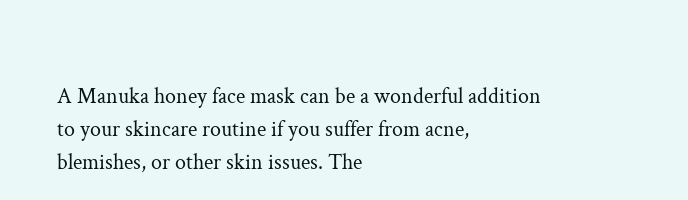A Manuka honey face mask can be a wonderful addition to your skincare routine if you suffer from acne, blemishes, or other skin issues. The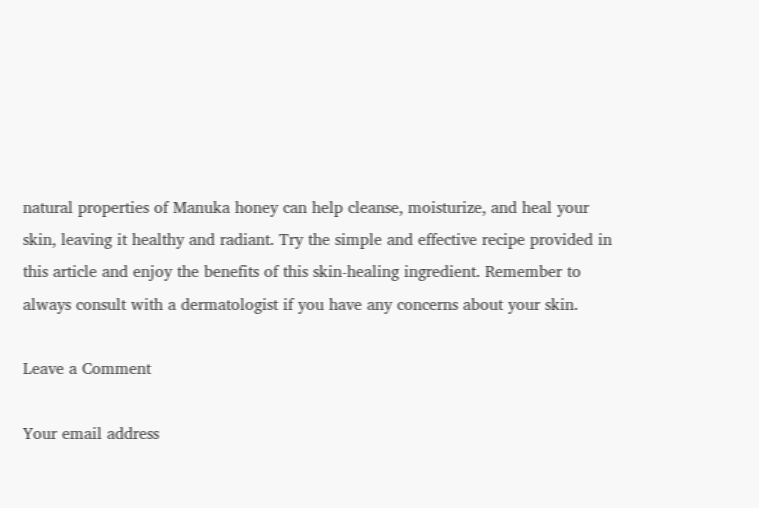natural properties of Manuka honey can help cleanse, moisturize, and heal your skin, leaving it healthy and radiant. Try the simple and effective recipe provided in this article and enjoy the benefits of this skin-healing ingredient. Remember to always consult with a dermatologist if you have any concerns about your skin.

Leave a Comment

Your email address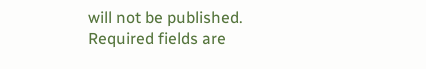will not be published. Required fields are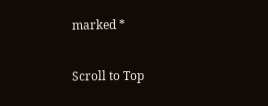marked *

Scroll to Top